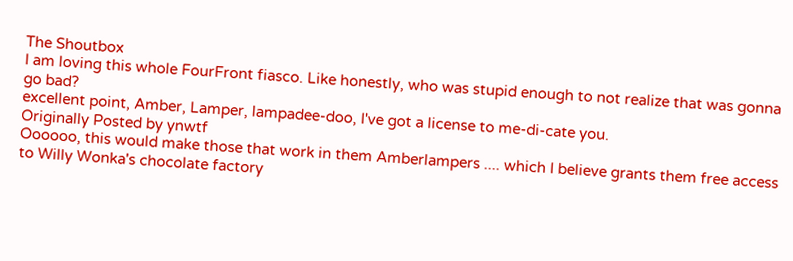The Shoutbox
I am loving this whole FourFront fiasco. Like honestly, who was stupid enough to not realize that was gonna go bad?
excellent point, Amber, Lamper, lampadee-doo, I've got a license to me-di-cate you.
Originally Posted by ynwtf
Oooooo, this would make those that work in them Amberlampers .... which I believe grants them free access to Willy Wonka's chocolate factory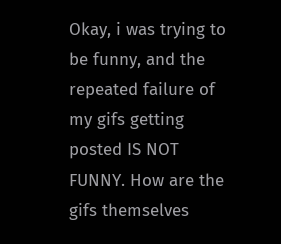Okay, i was trying to be funny, and the repeated failure of my gifs getting posted IS NOT FUNNY. How are the gifs themselves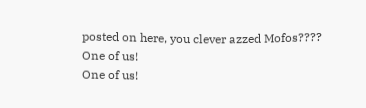posted on here, you clever azzed Mofos????
One of us!
One of us!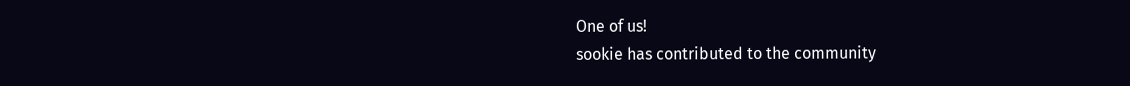One of us!
sookie has contributed to the community